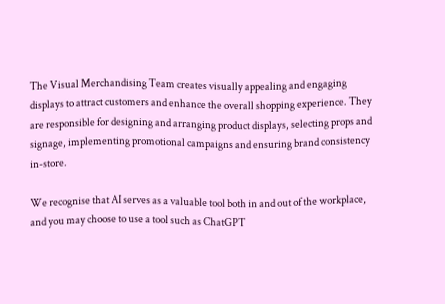The Visual Merchandising Team creates visually appealing and engaging displays to attract customers and enhance the overall shopping experience. They are responsible for designing and arranging product displays, selecting props and signage, implementing promotional campaigns and ensuring brand consistency in-store.

We recognise that AI serves as a valuable tool both in and out of the workplace, and you may choose to use a tool such as ChatGPT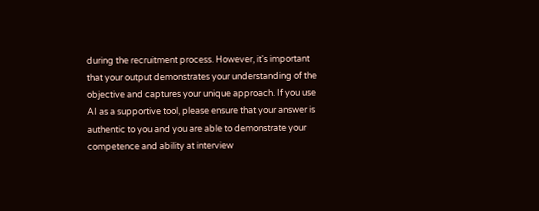during the recruitment process. However, it's important that your output demonstrates your understanding of the objective and captures your unique approach. If you use AI as a supportive tool, please ensure that your answer is authentic to you and you are able to demonstrate your competence and ability at interview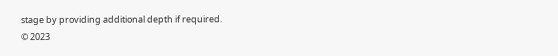stage by providing additional depth if required.
© 2023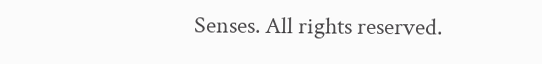Senses. All rights reserved.